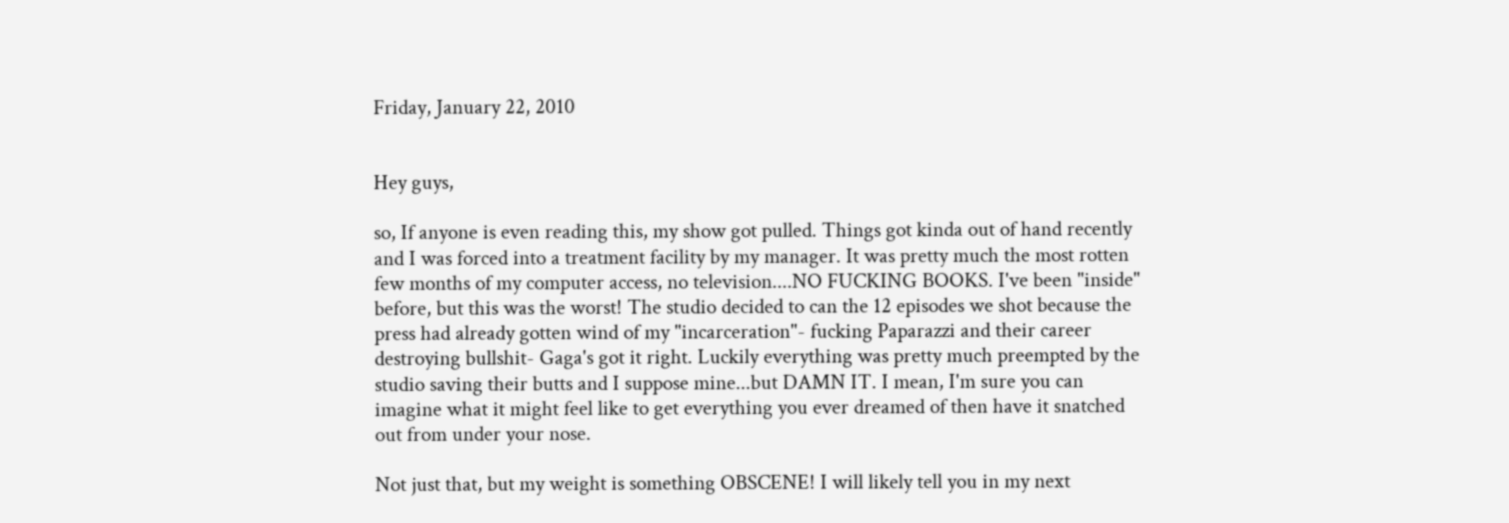Friday, January 22, 2010


Hey guys,

so, If anyone is even reading this, my show got pulled. Things got kinda out of hand recently and I was forced into a treatment facility by my manager. It was pretty much the most rotten few months of my computer access, no television....NO FUCKING BOOKS. I've been "inside" before, but this was the worst! The studio decided to can the 12 episodes we shot because the press had already gotten wind of my "incarceration"- fucking Paparazzi and their career destroying bullshit- Gaga's got it right. Luckily everything was pretty much preempted by the studio saving their butts and I suppose mine...but DAMN IT. I mean, I'm sure you can imagine what it might feel like to get everything you ever dreamed of then have it snatched out from under your nose.

Not just that, but my weight is something OBSCENE! I will likely tell you in my next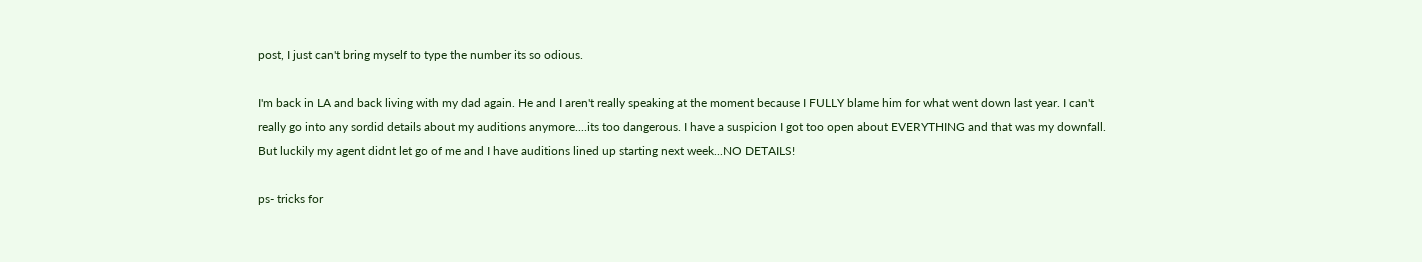post, I just can't bring myself to type the number its so odious.

I'm back in LA and back living with my dad again. He and I aren't really speaking at the moment because I FULLY blame him for what went down last year. I can't really go into any sordid details about my auditions anymore....its too dangerous. I have a suspicion I got too open about EVERYTHING and that was my downfall. But luckily my agent didnt let go of me and I have auditions lined up starting next week...NO DETAILS!

ps- tricks for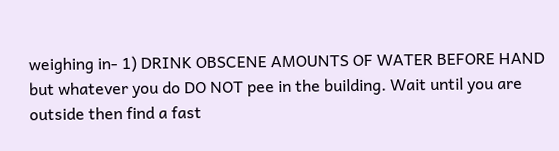weighing in- 1) DRINK OBSCENE AMOUNTS OF WATER BEFORE HAND but whatever you do DO NOT pee in the building. Wait until you are outside then find a fast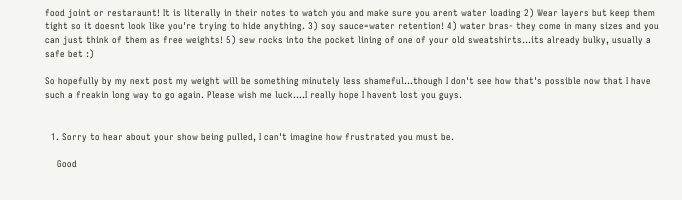food joint or restaraunt! It is literally in their notes to watch you and make sure you arent water loading 2) Wear layers but keep them tight so it doesnt look like you're trying to hide anything. 3) soy sauce=water retention! 4) water bras- they come in many sizes and you can just think of them as free weights! 5) sew rocks into the pocket lining of one of your old sweatshirts...its already bulky, usually a safe bet :)

So hopefully by my next post my weight will be something minutely less shameful...though I don't see how that's possible now that I have such a freakin long way to go again. Please wish me luck....I really hope I havent lost you guys.


  1. Sorry to hear about your show being pulled, I can't imagine how frustrated you must be.

    Good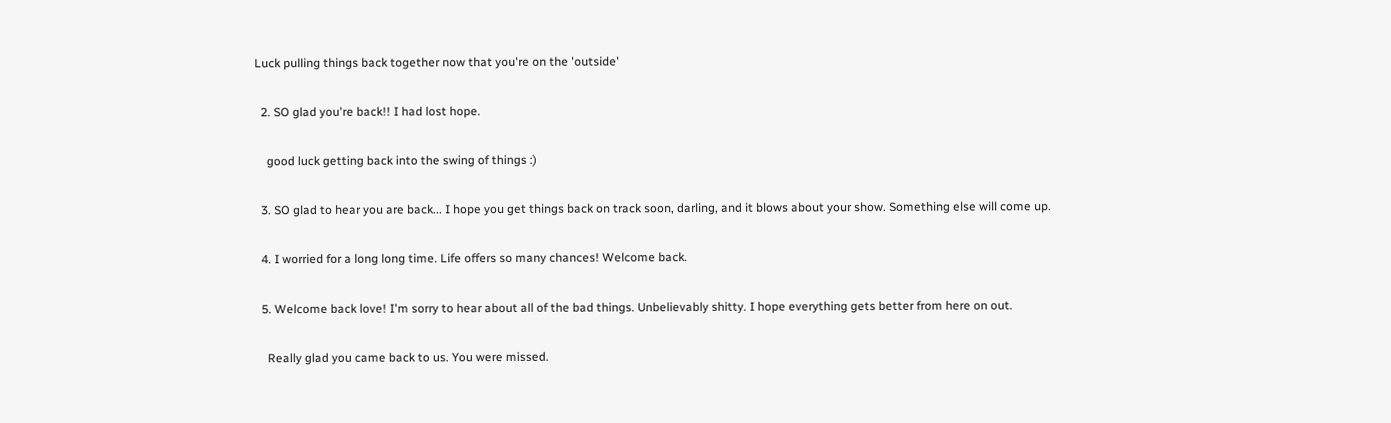Luck pulling things back together now that you're on the 'outside'

  2. SO glad you're back!! I had lost hope.

    good luck getting back into the swing of things :)

  3. SO glad to hear you are back... I hope you get things back on track soon, darling, and it blows about your show. Something else will come up.

  4. I worried for a long long time. Life offers so many chances! Welcome back.

  5. Welcome back love! I'm sorry to hear about all of the bad things. Unbelievably shitty. I hope everything gets better from here on out.

    Really glad you came back to us. You were missed.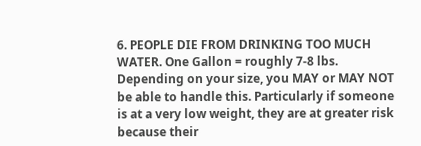6. PEOPLE DIE FROM DRINKING TOO MUCH WATER. One Gallon = roughly 7-8 lbs. Depending on your size, you MAY or MAY NOT be able to handle this. Particularly if someone is at a very low weight, they are at greater risk because their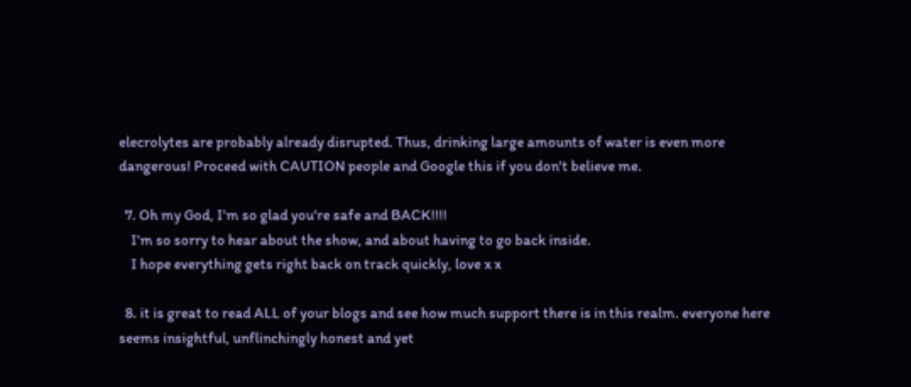elecrolytes are probably already disrupted. Thus, drinking large amounts of water is even more dangerous! Proceed with CAUTION people and Google this if you don't believe me.

  7. Oh my God, I'm so glad you're safe and BACK!!!!
    I'm so sorry to hear about the show, and about having to go back inside.
    I hope everything gets right back on track quickly, love x x

  8. it is great to read ALL of your blogs and see how much support there is in this realm. everyone here seems insightful, unflinchingly honest and yet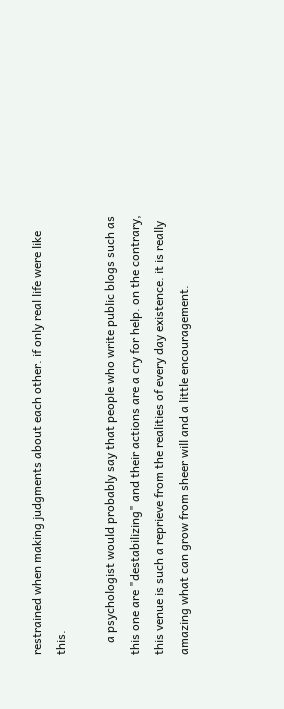restrained when making judgments about each other. if only real life were like this.

    a psychologist would probably say that people who write public blogs such as this one are "destabilizing" and their actions are a cry for help. on the contrary, this venue is such a reprieve from the realities of every day existence. it is really amazing what can grow from sheer will and a little encouragement.